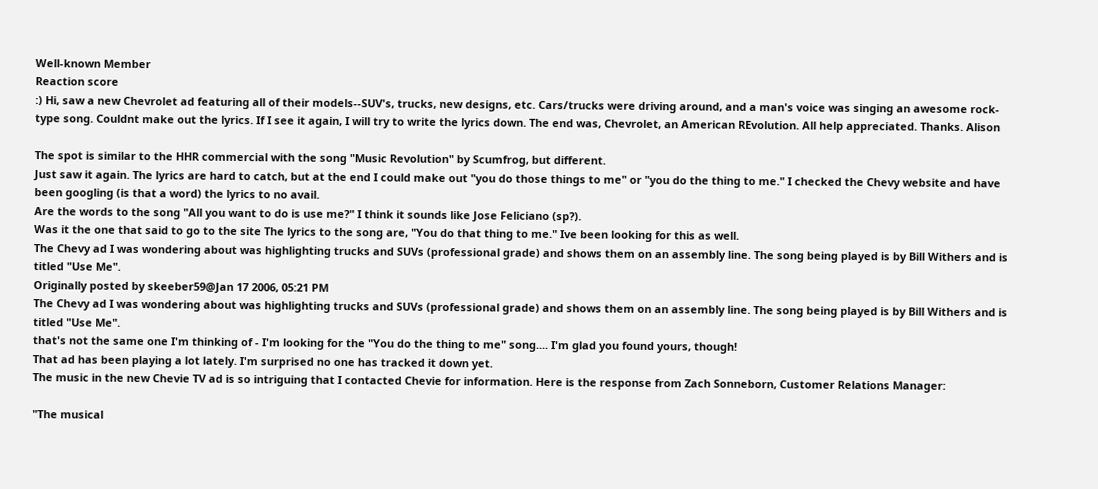Well-known Member
Reaction score
:) Hi, saw a new Chevrolet ad featuring all of their models--SUV's, trucks, new designs, etc. Cars/trucks were driving around, and a man's voice was singing an awesome rock-type song. Couldnt make out the lyrics. If I see it again, I will try to write the lyrics down. The end was, Chevrolet, an American REvolution. All help appreciated. Thanks. Alison

The spot is similar to the HHR commercial with the song "Music Revolution" by Scumfrog, but different.
Just saw it again. The lyrics are hard to catch, but at the end I could make out "you do those things to me" or "you do the thing to me." I checked the Chevy website and have been googling (is that a word) the lyrics to no avail.
Are the words to the song "All you want to do is use me?" I think it sounds like Jose Feliciano (sp?).
Was it the one that said to go to the site The lyrics to the song are, "You do that thing to me." Ive been looking for this as well.
The Chevy ad I was wondering about was highlighting trucks and SUVs (professional grade) and shows them on an assembly line. The song being played is by Bill Withers and is titled "Use Me".
Originally posted by skeeber59@Jan 17 2006, 05:21 PM
The Chevy ad I was wondering about was highlighting trucks and SUVs (professional grade) and shows them on an assembly line. The song being played is by Bill Withers and is titled "Use Me".
that's not the same one I'm thinking of - I'm looking for the "You do the thing to me" song.... I'm glad you found yours, though!
That ad has been playing a lot lately. I'm surprised no one has tracked it down yet.
The music in the new Chevie TV ad is so intriguing that I contacted Chevie for information. Here is the response from Zach Sonneborn, Customer Relations Manager:

"The musical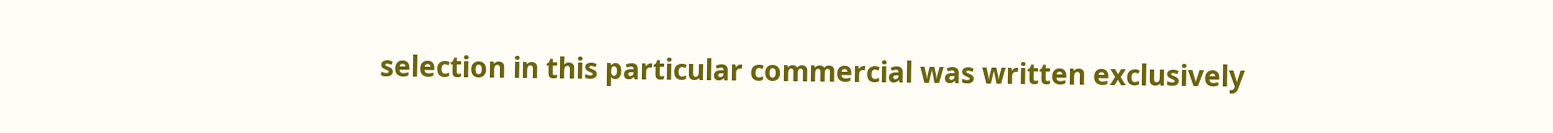selection in this particular commercial was written exclusively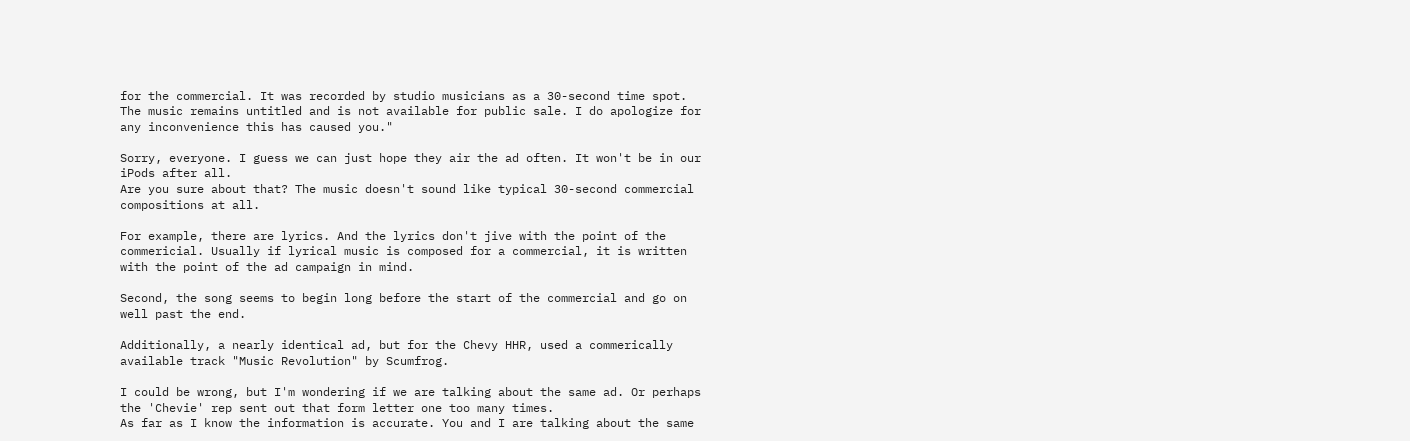for the commercial. It was recorded by studio musicians as a 30-second time spot. The music remains untitled and is not available for public sale. I do apologize for any inconvenience this has caused you."

Sorry, everyone. I guess we can just hope they air the ad often. It won't be in our iPods after all.
Are you sure about that? The music doesn't sound like typical 30-second commercial compositions at all.

For example, there are lyrics. And the lyrics don't jive with the point of the commericial. Usually if lyrical music is composed for a commercial, it is written with the point of the ad campaign in mind.

Second, the song seems to begin long before the start of the commercial and go on well past the end.

Additionally, a nearly identical ad, but for the Chevy HHR, used a commerically available track "Music Revolution" by Scumfrog.

I could be wrong, but I'm wondering if we are talking about the same ad. Or perhaps the 'Chevie' rep sent out that form letter one too many times.
As far as I know the information is accurate. You and I are talking about the same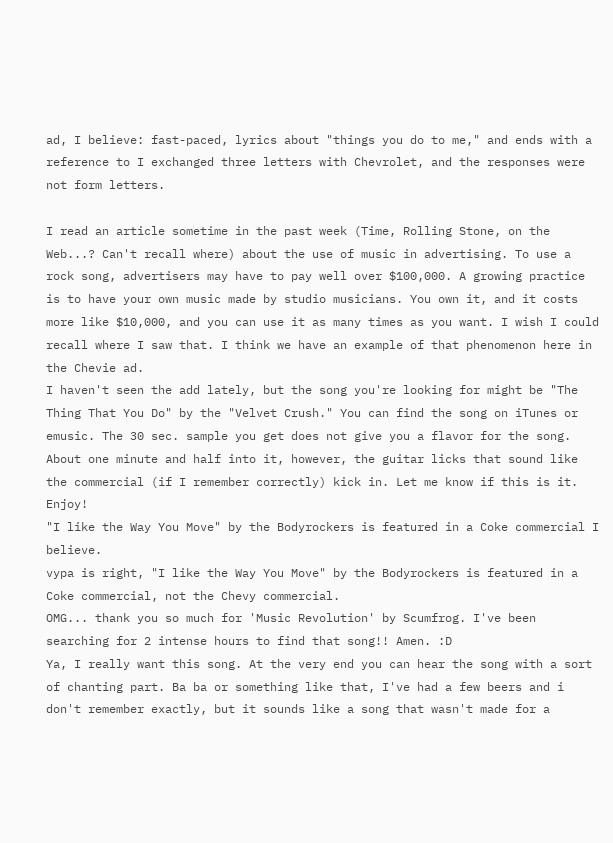ad, I believe: fast-paced, lyrics about "things you do to me," and ends with a reference to I exchanged three letters with Chevrolet, and the responses were not form letters.

I read an article sometime in the past week (Time, Rolling Stone, on the Web...? Can't recall where) about the use of music in advertising. To use a rock song, advertisers may have to pay well over $100,000. A growing practice is to have your own music made by studio musicians. You own it, and it costs more like $10,000, and you can use it as many times as you want. I wish I could recall where I saw that. I think we have an example of that phenomenon here in the Chevie ad.
I haven't seen the add lately, but the song you're looking for might be "The Thing That You Do" by the "Velvet Crush." You can find the song on iTunes or emusic. The 30 sec. sample you get does not give you a flavor for the song. About one minute and half into it, however, the guitar licks that sound like the commercial (if I remember correctly) kick in. Let me know if this is it. Enjoy!
"I like the Way You Move" by the Bodyrockers is featured in a Coke commercial I believe.
vypa is right, "I like the Way You Move" by the Bodyrockers is featured in a Coke commercial, not the Chevy commercial.
OMG... thank you so much for 'Music Revolution' by Scumfrog. I've been searching for 2 intense hours to find that song!! Amen. :D
Ya, I really want this song. At the very end you can hear the song with a sort of chanting part. Ba ba or something like that, I've had a few beers and i don't remember exactly, but it sounds like a song that wasn't made for a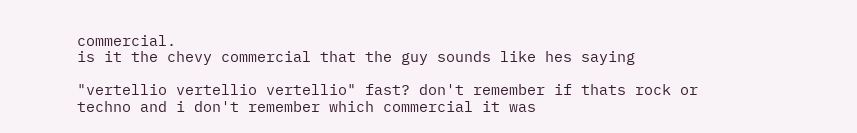commercial.
is it the chevy commercial that the guy sounds like hes saying

"vertellio vertellio vertellio" fast? don't remember if thats rock or techno and i don't remember which commercial it was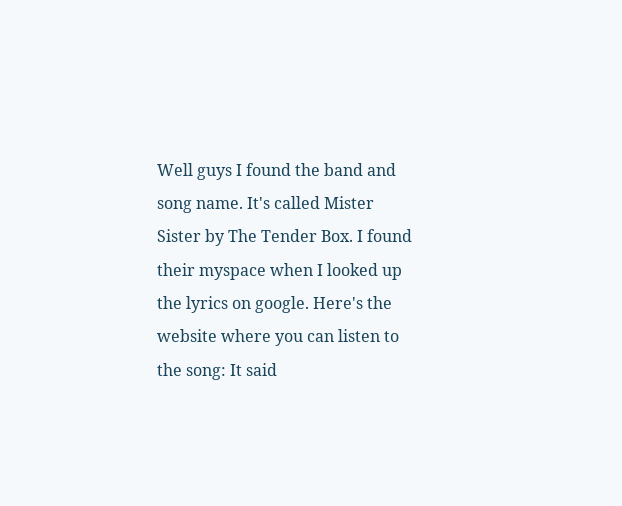Well guys I found the band and song name. It's called Mister Sister by The Tender Box. I found their myspace when I looked up the lyrics on google. Here's the website where you can listen to the song: It said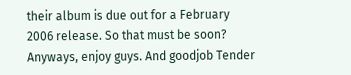their album is due out for a February 2006 release. So that must be soon? Anyways, enjoy guys. And goodjob Tender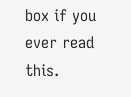box if you ever read this.